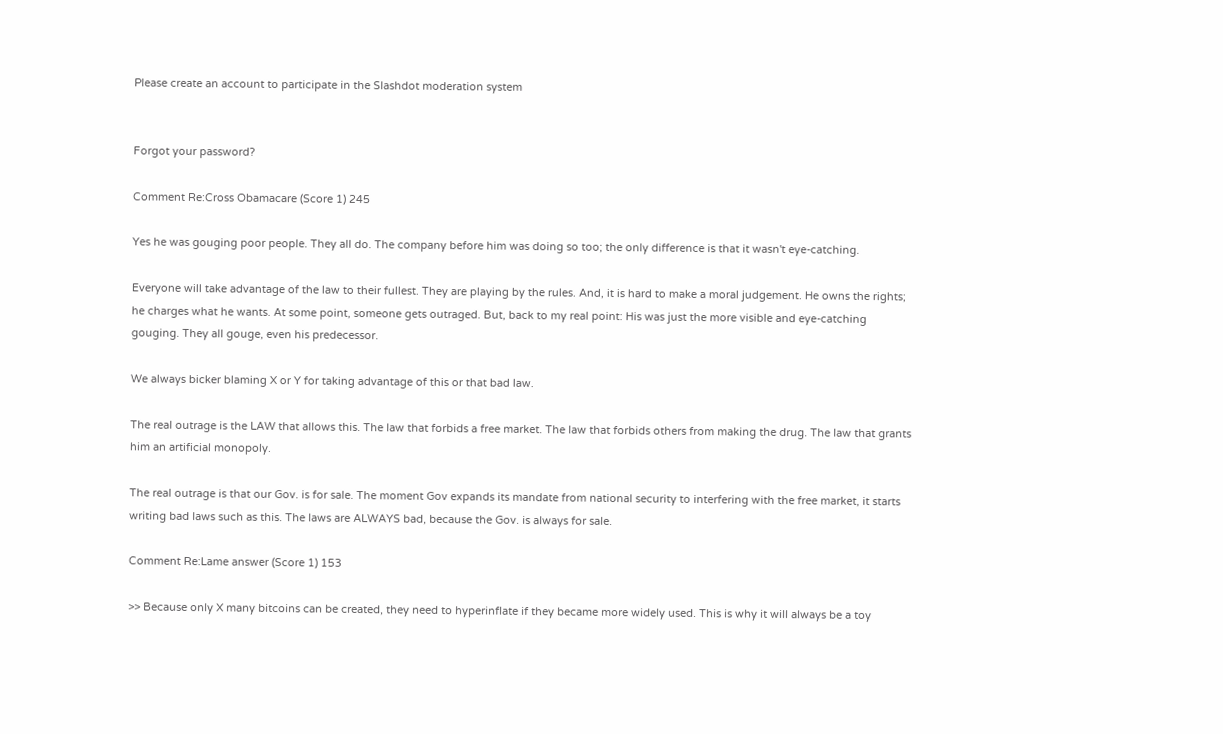Please create an account to participate in the Slashdot moderation system


Forgot your password?

Comment Re:Cross Obamacare (Score 1) 245

Yes he was gouging poor people. They all do. The company before him was doing so too; the only difference is that it wasn't eye-catching.

Everyone will take advantage of the law to their fullest. They are playing by the rules. And, it is hard to make a moral judgement. He owns the rights; he charges what he wants. At some point, someone gets outraged. But, back to my real point: His was just the more visible and eye-catching gouging. They all gouge, even his predecessor.

We always bicker blaming X or Y for taking advantage of this or that bad law.

The real outrage is the LAW that allows this. The law that forbids a free market. The law that forbids others from making the drug. The law that grants him an artificial monopoly.

The real outrage is that our Gov. is for sale. The moment Gov expands its mandate from national security to interfering with the free market, it starts writing bad laws such as this. The laws are ALWAYS bad, because the Gov. is always for sale.

Comment Re:Lame answer (Score 1) 153

>> Because only X many bitcoins can be created, they need to hyperinflate if they became more widely used. This is why it will always be a toy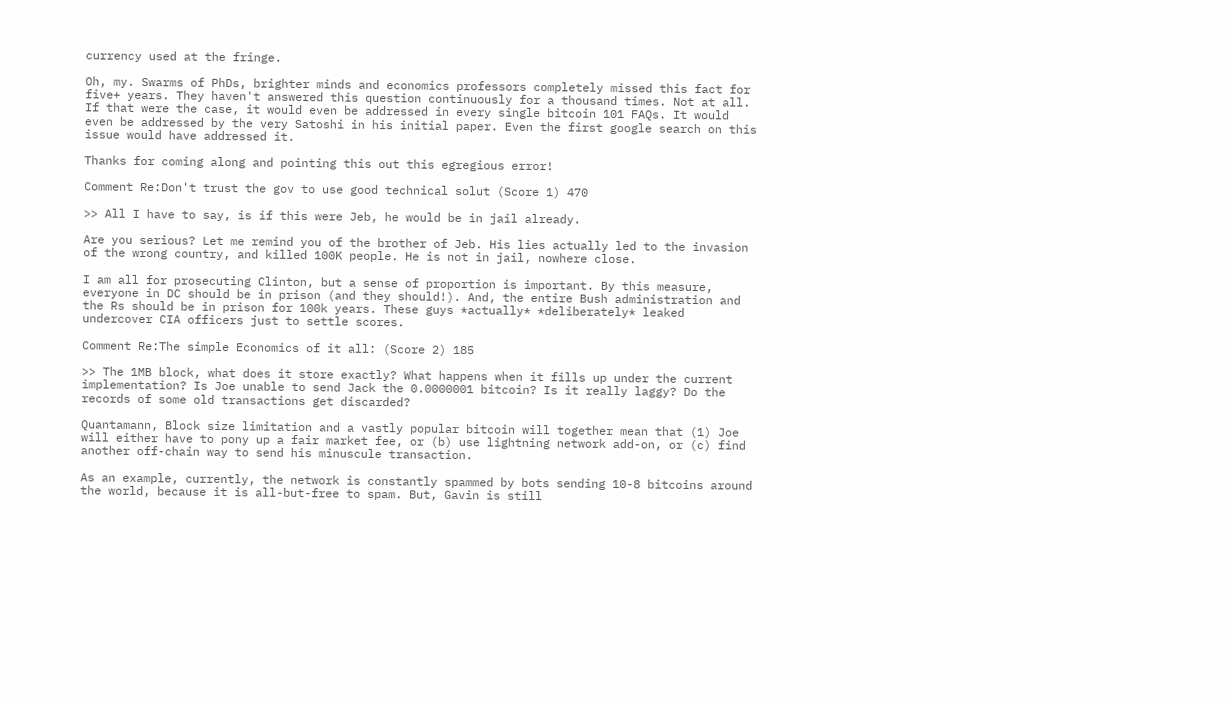currency used at the fringe.

Oh, my. Swarms of PhDs, brighter minds and economics professors completely missed this fact for five+ years. They haven't answered this question continuously for a thousand times. Not at all. If that were the case, it would even be addressed in every single bitcoin 101 FAQs. It would even be addressed by the very Satoshi in his initial paper. Even the first google search on this issue would have addressed it.

Thanks for coming along and pointing this out this egregious error!

Comment Re:Don't trust the gov to use good technical solut (Score 1) 470

>> All I have to say, is if this were Jeb, he would be in jail already.

Are you serious? Let me remind you of the brother of Jeb. His lies actually led to the invasion of the wrong country, and killed 100K people. He is not in jail, nowhere close.

I am all for prosecuting Clinton, but a sense of proportion is important. By this measure, everyone in DC should be in prison (and they should!). And, the entire Bush administration and the Rs should be in prison for 100k years. These guys *actually* *deliberately* leaked undercover CIA officers just to settle scores.

Comment Re:The simple Economics of it all: (Score 2) 185

>> The 1MB block, what does it store exactly? What happens when it fills up under the current implementation? Is Joe unable to send Jack the 0.0000001 bitcoin? Is it really laggy? Do the records of some old transactions get discarded?

Quantamann, Block size limitation and a vastly popular bitcoin will together mean that (1) Joe will either have to pony up a fair market fee, or (b) use lightning network add-on, or (c) find another off-chain way to send his minuscule transaction.

As an example, currently, the network is constantly spammed by bots sending 10-8 bitcoins around the world, because it is all-but-free to spam. But, Gavin is still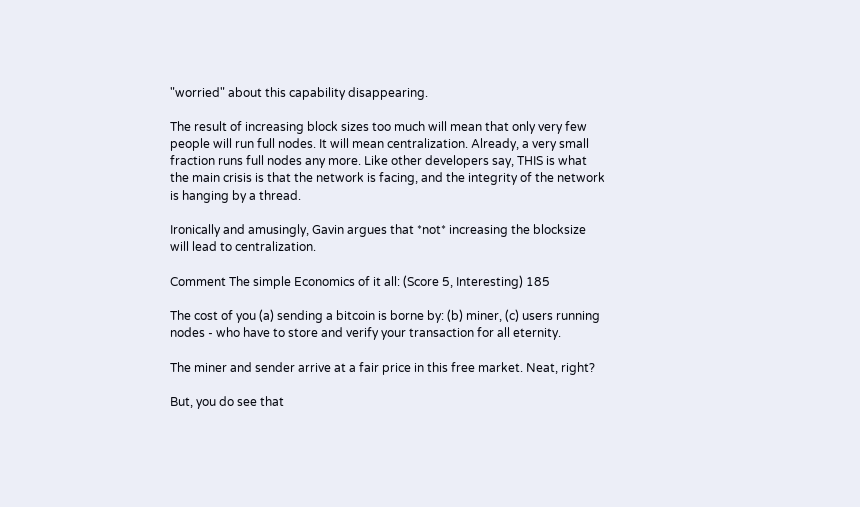"worried" about this capability disappearing.

The result of increasing block sizes too much will mean that only very few people will run full nodes. It will mean centralization. Already, a very small fraction runs full nodes any more. Like other developers say, THIS is what the main crisis is that the network is facing, and the integrity of the network is hanging by a thread.

Ironically and amusingly, Gavin argues that *not* increasing the blocksize will lead to centralization.

Comment The simple Economics of it all: (Score 5, Interesting) 185

The cost of you (a) sending a bitcoin is borne by: (b) miner, (c) users running nodes - who have to store and verify your transaction for all eternity.

The miner and sender arrive at a fair price in this free market. Neat, right?

But, you do see that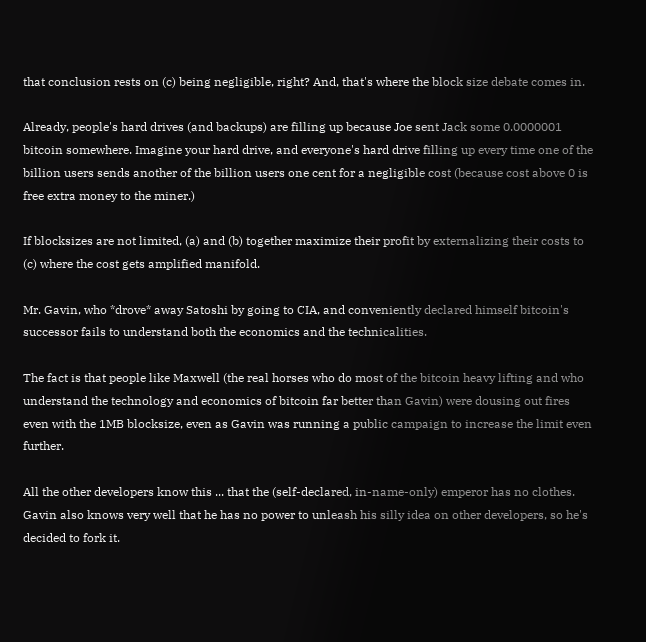that conclusion rests on (c) being negligible, right? And, that's where the block size debate comes in.

Already, people's hard drives (and backups) are filling up because Joe sent Jack some 0.0000001 bitcoin somewhere. Imagine your hard drive, and everyone's hard drive filling up every time one of the billion users sends another of the billion users one cent for a negligible cost (because cost above 0 is free extra money to the miner.)

If blocksizes are not limited, (a) and (b) together maximize their profit by externalizing their costs to (c) where the cost gets amplified manifold.

Mr. Gavin, who *drove* away Satoshi by going to CIA, and conveniently declared himself bitcoin's successor fails to understand both the economics and the technicalities.

The fact is that people like Maxwell (the real horses who do most of the bitcoin heavy lifting and who understand the technology and economics of bitcoin far better than Gavin) were dousing out fires even with the 1MB blocksize, even as Gavin was running a public campaign to increase the limit even further.

All the other developers know this ... that the (self-declared, in-name-only) emperor has no clothes. Gavin also knows very well that he has no power to unleash his silly idea on other developers, so he's decided to fork it.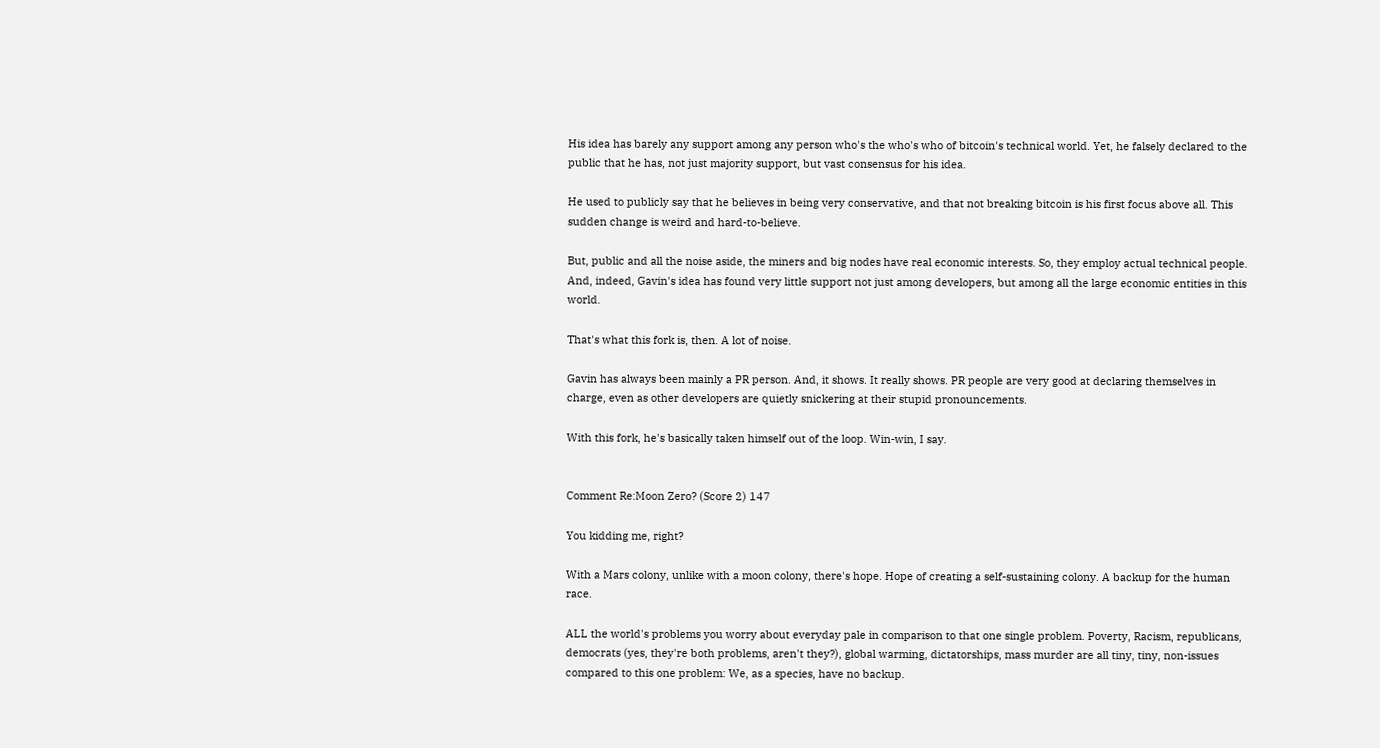His idea has barely any support among any person who's the who's who of bitcoin's technical world. Yet, he falsely declared to the public that he has, not just majority support, but vast consensus for his idea.

He used to publicly say that he believes in being very conservative, and that not breaking bitcoin is his first focus above all. This sudden change is weird and hard-to-believe.

But, public and all the noise aside, the miners and big nodes have real economic interests. So, they employ actual technical people. And, indeed, Gavin's idea has found very little support not just among developers, but among all the large economic entities in this world.

That's what this fork is, then. A lot of noise.

Gavin has always been mainly a PR person. And, it shows. It really shows. PR people are very good at declaring themselves in charge, even as other developers are quietly snickering at their stupid pronouncements.

With this fork, he's basically taken himself out of the loop. Win-win, I say.


Comment Re:Moon Zero? (Score 2) 147

You kidding me, right?

With a Mars colony, unlike with a moon colony, there's hope. Hope of creating a self-sustaining colony. A backup for the human race.

ALL the world's problems you worry about everyday pale in comparison to that one single problem. Poverty, Racism, republicans, democrats (yes, they're both problems, aren't they?), global warming, dictatorships, mass murder are all tiny, tiny, non-issues compared to this one problem: We, as a species, have no backup.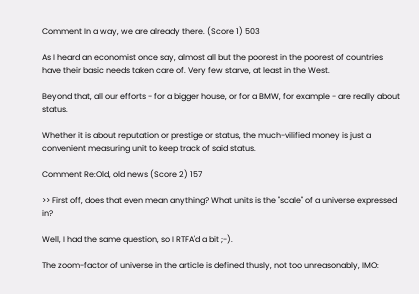Comment In a way, we are already there. (Score 1) 503

As I heard an economist once say, almost all but the poorest in the poorest of countries have their basic needs taken care of. Very few starve, at least in the West.

Beyond that, all our efforts - for a bigger house, or for a BMW, for example - are really about status.

Whether it is about reputation or prestige or status, the much-vilified money is just a convenient measuring unit to keep track of said status.

Comment Re:Old, old news (Score 2) 157

>> First off, does that even mean anything? What units is the "scale" of a universe expressed in?

Well, I had the same question, so I RTFA'd a bit ;-).

The zoom-factor of universe in the article is defined thusly, not too unreasonably, IMO: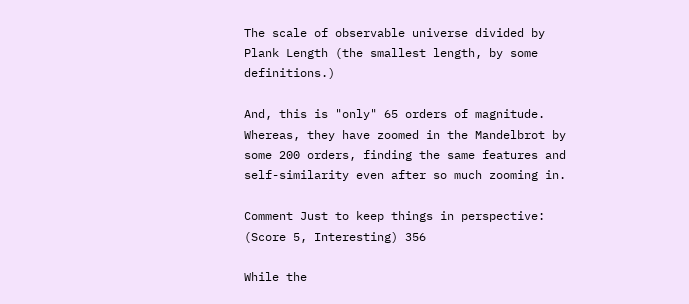The scale of observable universe divided by Plank Length (the smallest length, by some definitions.)

And, this is "only" 65 orders of magnitude. Whereas, they have zoomed in the Mandelbrot by some 200 orders, finding the same features and self-similarity even after so much zooming in.

Comment Just to keep things in perspective: (Score 5, Interesting) 356

While the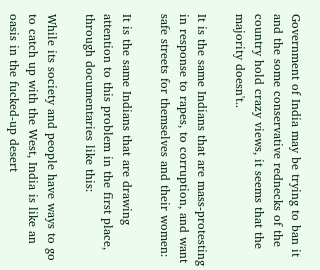Government of India may be trying to ban it and the some conservative rednecks of the country hold crazy views, it seems that the majority doesn't..

It is the same Indians that are mass-protesting in response to rapes, to corruption, and want safe streets for themselves and their women:

It is the same Indians that are drawing attention to this problem in the first place, through documentaries like this:

While its society and people have ways to go to catch up with the West, India is like an oasis in the fucked-up desert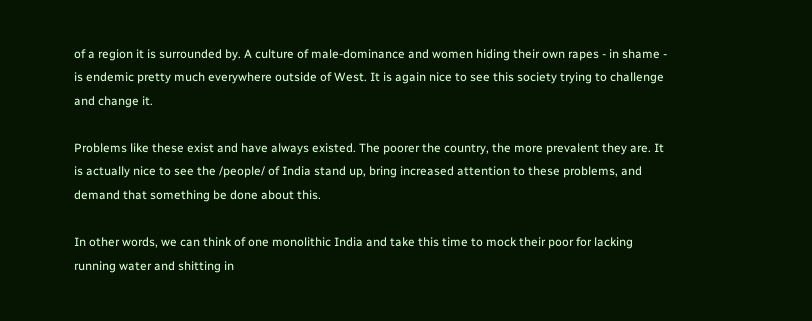of a region it is surrounded by. A culture of male-dominance and women hiding their own rapes - in shame - is endemic pretty much everywhere outside of West. It is again nice to see this society trying to challenge and change it.

Problems like these exist and have always existed. The poorer the country, the more prevalent they are. It is actually nice to see the /people/ of India stand up, bring increased attention to these problems, and demand that something be done about this.

In other words, we can think of one monolithic India and take this time to mock their poor for lacking running water and shitting in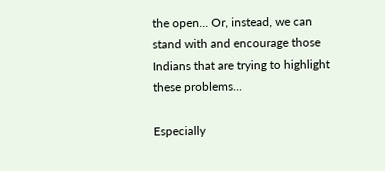the open... Or, instead, we can stand with and encourage those Indians that are trying to highlight these problems...

Especially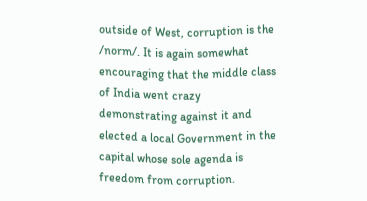outside of West, corruption is the /norm/. It is again somewhat encouraging that the middle class of India went crazy demonstrating against it and elected a local Government in the capital whose sole agenda is freedom from corruption.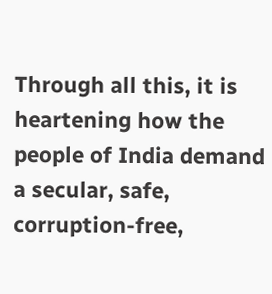Through all this, it is heartening how the people of India demand a secular, safe, corruption-free,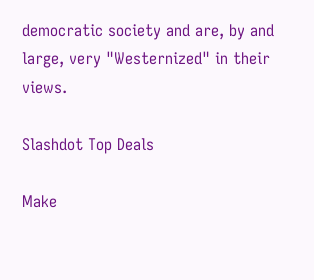democratic society and are, by and large, very "Westernized" in their views.

Slashdot Top Deals

Make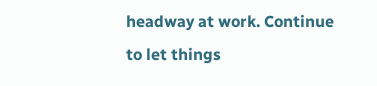headway at work. Continue to let things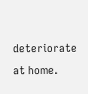deteriorate at home.